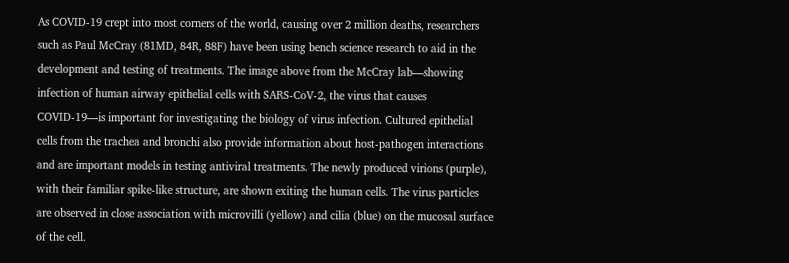As COVID-19 crept into most corners of the world, causing over 2 million deaths, researchers such as Paul McCray (81MD, 84R, 88F) have been using bench science research to aid in the development and testing of treatments. The image above from the McCray lab—showing infection of human airway epithelial cells with SARS-CoV-2, the virus that causes COVID-19—is important for investigating the biology of virus infection. Cultured epithelial cells from the trachea and bronchi also provide information about host-pathogen interactions and are important models in testing antiviral treatments. The newly produced virions (purple), with their familiar spike-like structure, are shown exiting the human cells. The virus particles are observed in close association with microvilli (yellow) and cilia (blue) on the mucosal surface of the cell.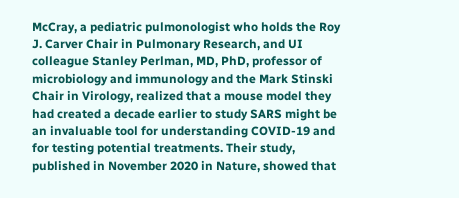McCray, a pediatric pulmonologist who holds the Roy J. Carver Chair in Pulmonary Research, and UI colleague Stanley Perlman, MD, PhD, professor of microbiology and immunology and the Mark Stinski Chair in Virology, realized that a mouse model they had created a decade earlier to study SARS might be an invaluable tool for understanding COVID-19 and for testing potential treatments. Their study, published in November 2020 in Nature, showed that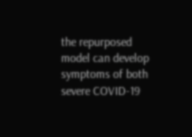the repurposed model can develop symptoms of both severe COVID-19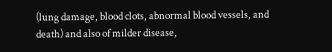(lung damage, blood clots, abnormal blood vessels, and death) and also of milder disease,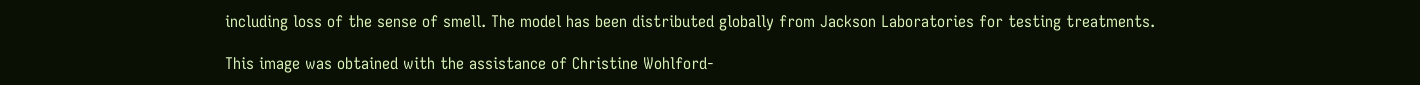including loss of the sense of smell. The model has been distributed globally from Jackson Laboratories for testing treatments.

This image was obtained with the assistance of Christine Wohlford-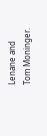Lenane and Tom Moninger.